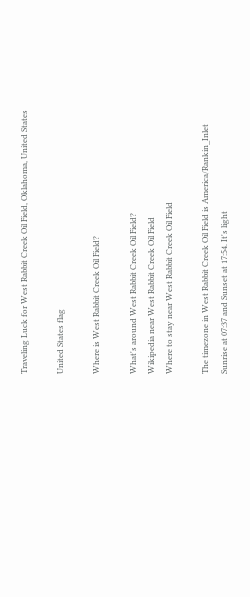Traveling Luck for West Rabbit Creek Oil Field, Oklahoma, United States

United States flag

Where is West Rabbit Creek Oil Field?

What's around West Rabbit Creek Oil Field?
Wikipedia near West Rabbit Creek Oil Field
Where to stay near West Rabbit Creek Oil Field

The timezone in West Rabbit Creek Oil Field is America/Rankin_Inlet
Sunrise at 07:37 and Sunset at 17:54. It's light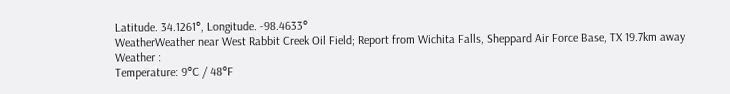Latitude. 34.1261°, Longitude. -98.4633°
WeatherWeather near West Rabbit Creek Oil Field; Report from Wichita Falls, Sheppard Air Force Base, TX 19.7km away
Weather :
Temperature: 9°C / 48°F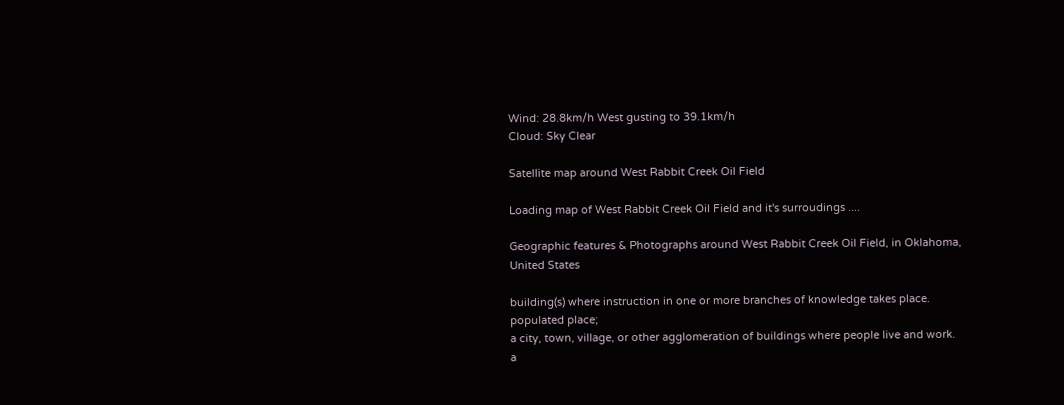Wind: 28.8km/h West gusting to 39.1km/h
Cloud: Sky Clear

Satellite map around West Rabbit Creek Oil Field

Loading map of West Rabbit Creek Oil Field and it's surroudings ....

Geographic features & Photographs around West Rabbit Creek Oil Field, in Oklahoma, United States

building(s) where instruction in one or more branches of knowledge takes place.
populated place;
a city, town, village, or other agglomeration of buildings where people live and work.
a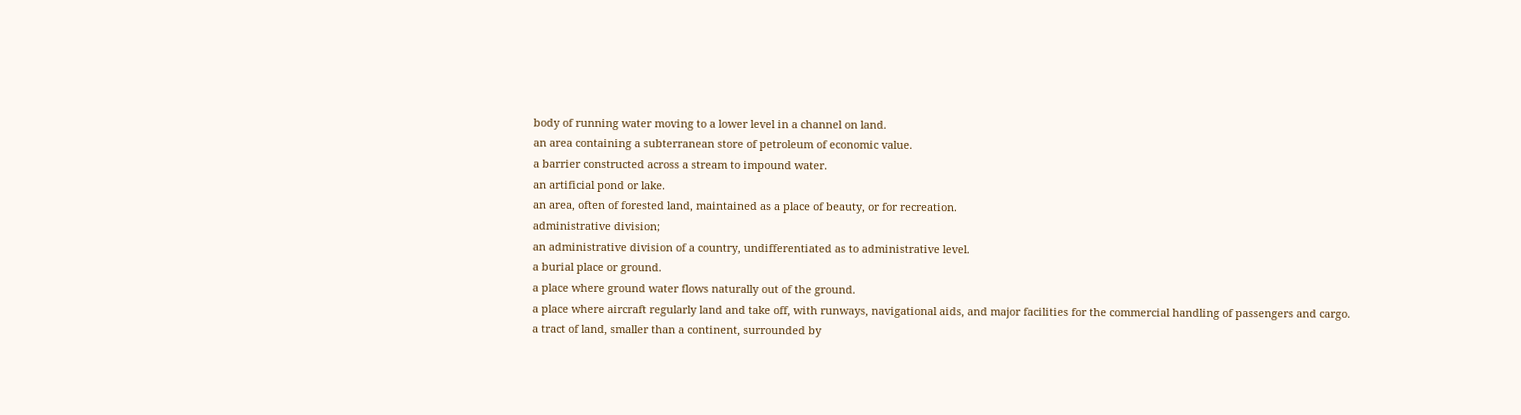body of running water moving to a lower level in a channel on land.
an area containing a subterranean store of petroleum of economic value.
a barrier constructed across a stream to impound water.
an artificial pond or lake.
an area, often of forested land, maintained as a place of beauty, or for recreation.
administrative division;
an administrative division of a country, undifferentiated as to administrative level.
a burial place or ground.
a place where ground water flows naturally out of the ground.
a place where aircraft regularly land and take off, with runways, navigational aids, and major facilities for the commercial handling of passengers and cargo.
a tract of land, smaller than a continent, surrounded by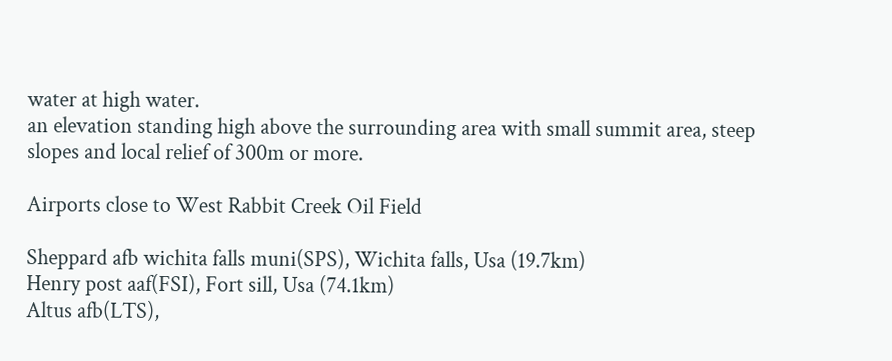water at high water.
an elevation standing high above the surrounding area with small summit area, steep slopes and local relief of 300m or more.

Airports close to West Rabbit Creek Oil Field

Sheppard afb wichita falls muni(SPS), Wichita falls, Usa (19.7km)
Henry post aaf(FSI), Fort sill, Usa (74.1km)
Altus afb(LTS),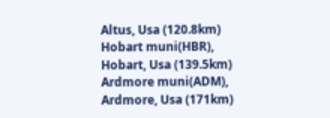Altus, Usa (120.8km)
Hobart muni(HBR), Hobart, Usa (139.5km)
Ardmore muni(ADM), Ardmore, Usa (171km)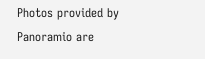Photos provided by Panoramio are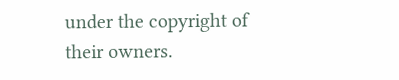under the copyright of their owners.